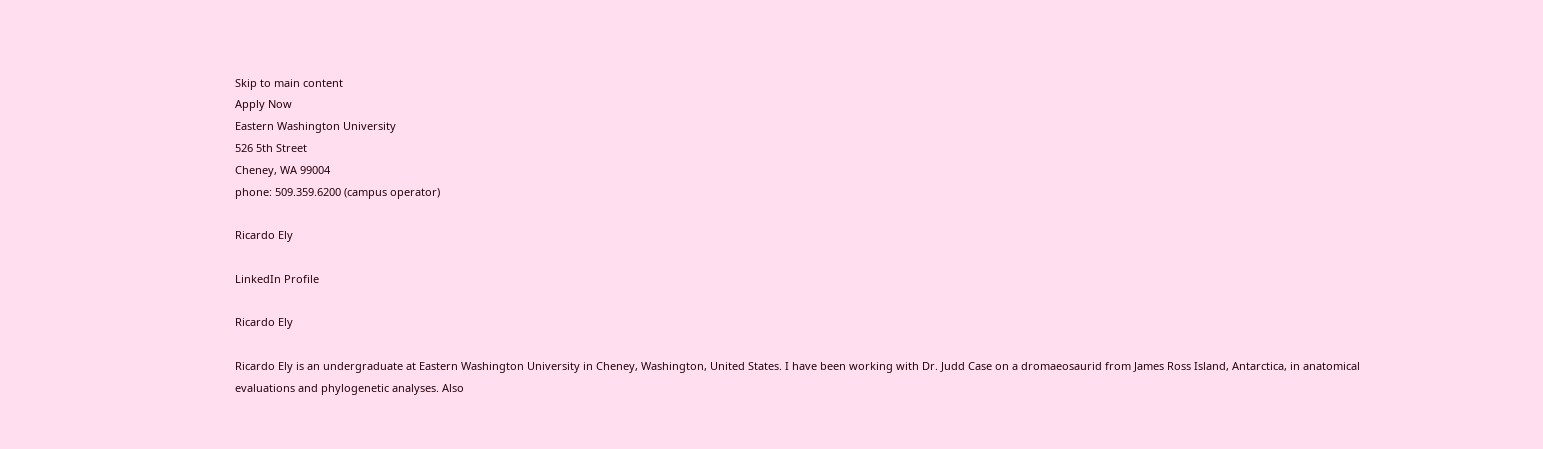Skip to main content
Apply Now
Eastern Washington University
526 5th Street
Cheney, WA 99004
phone: 509.359.6200 (campus operator)

Ricardo Ely

LinkedIn Profile

Ricardo Ely

Ricardo Ely is an undergraduate at Eastern Washington University in Cheney, Washington, United States. I have been working with Dr. Judd Case on a dromaeosaurid from James Ross Island, Antarctica, in anatomical evaluations and phylogenetic analyses. Also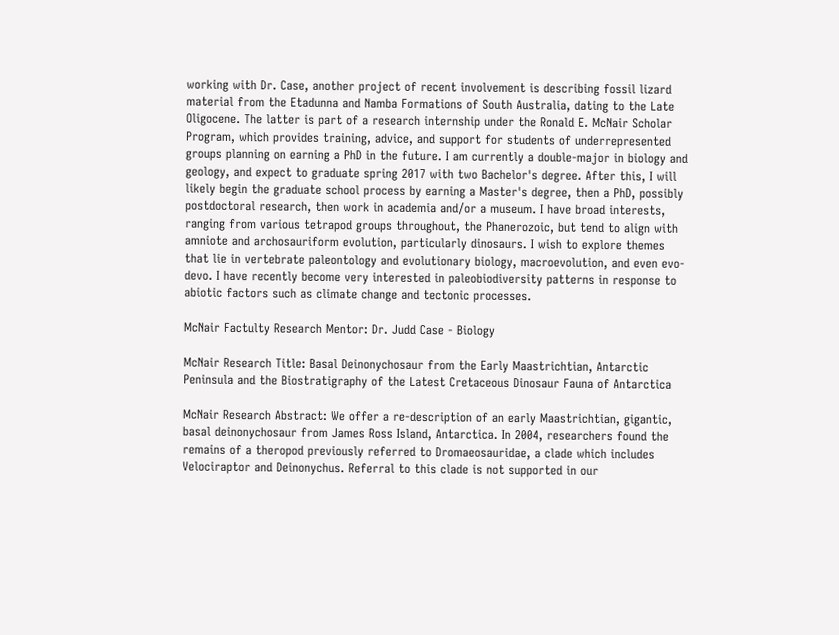working with Dr. Case, another project of recent involvement is describing fossil lizard material from the Etadunna and Namba Formations of South Australia, dating to the Late Oligocene. The latter is part of a research internship under the Ronald E. McNair Scholar Program, which provides training, advice, and support for students of underrepresented groups planning on earning a PhD in the future. I am currently a double-major in biology and geology, and expect to graduate spring 2017 with two Bachelor's degree. After this, I will likely begin the graduate school process by earning a Master's degree, then a PhD, possibly postdoctoral research, then work in academia and/or a museum. I have broad interests, ranging from various tetrapod groups throughout, the Phanerozoic, but tend to align with amniote and archosauriform evolution, particularly dinosaurs. I wish to explore themes that lie in vertebrate paleontology and evolutionary biology, macroevolution, and even evo-devo. I have recently become very interested in paleobiodiversity patterns in response to abiotic factors such as climate change and tectonic processes.

McNair Factulty Research Mentor: Dr. Judd Case - Biology

McNair Research Title: Basal Deinonychosaur from the Early Maastrichtian, Antarctic Peninsula and the Biostratigraphy of the Latest Cretaceous Dinosaur Fauna of Antarctica

McNair Research Abstract: We offer a re-description of an early Maastrichtian, gigantic, basal deinonychosaur from James Ross Island, Antarctica. In 2004, researchers found the remains of a theropod previously referred to Dromaeosauridae, a clade which includes Velociraptor and Deinonychus. Referral to this clade is not supported in our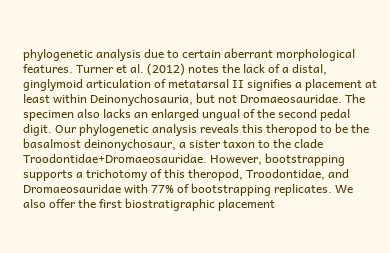phylogenetic analysis due to certain aberrant morphological features. Turner et al. (2012) notes the lack of a distal, ginglymoid articulation of metatarsal II signifies a placement at least within Deinonychosauria, but not Dromaeosauridae. The specimen also lacks an enlarged ungual of the second pedal digit. Our phylogenetic analysis reveals this theropod to be the basalmost deinonychosaur, a sister taxon to the clade Troodontidae+Dromaeosauridae. However, bootstrapping supports a trichotomy of this theropod, Troodontidae, and Dromaeosauridae with 77% of bootstrapping replicates. We also offer the first biostratigraphic placement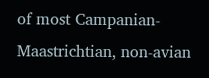of most Campanian-Maastrichtian, non-avian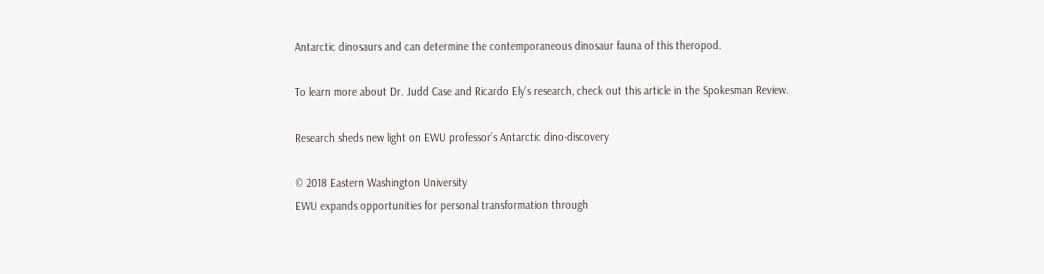Antarctic dinosaurs and can determine the contemporaneous dinosaur fauna of this theropod.

To learn more about Dr. Judd Case and Ricardo Ely's research, check out this article in the Spokesman Review.

Research sheds new light on EWU professor’s Antarctic dino-discovery

© 2018 Eastern Washington University
EWU expands opportunities for personal transformation through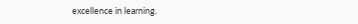excellence in learning.